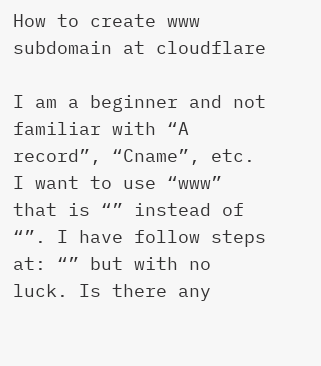How to create www subdomain at cloudflare

I am a beginner and not familiar with “A record”, “Cname”, etc. I want to use “www” that is “” instead of “”. I have follow steps at: “” but with no luck. Is there any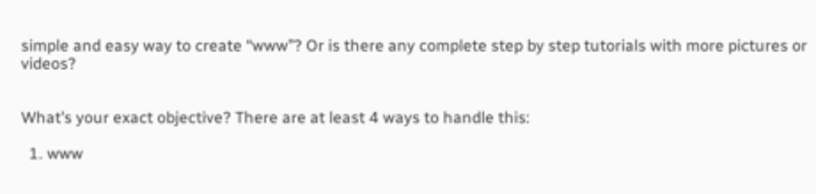simple and easy way to create “www”? Or is there any complete step by step tutorials with more pictures or videos?


What’s your exact objective? There are at least 4 ways to handle this:

  1. www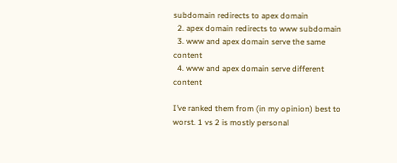subdomain redirects to apex domain
  2. apex domain redirects to www subdomain
  3. www and apex domain serve the same content
  4. www and apex domain serve different content

I’ve ranked them from (in my opinion) best to worst. 1 vs 2 is mostly personal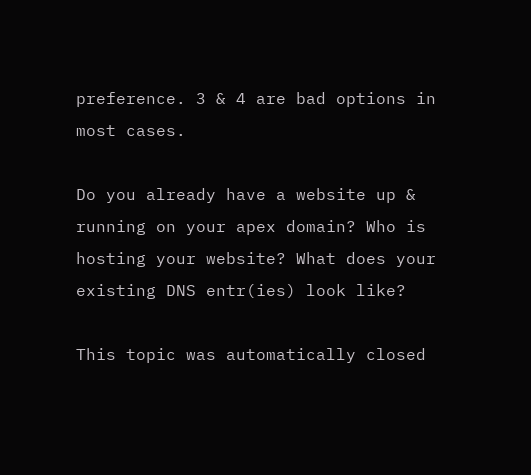preference. 3 & 4 are bad options in most cases.

Do you already have a website up & running on your apex domain? Who is hosting your website? What does your existing DNS entr(ies) look like?

This topic was automatically closed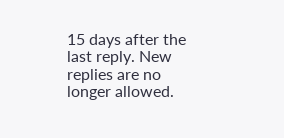15 days after the last reply. New replies are no longer allowed.